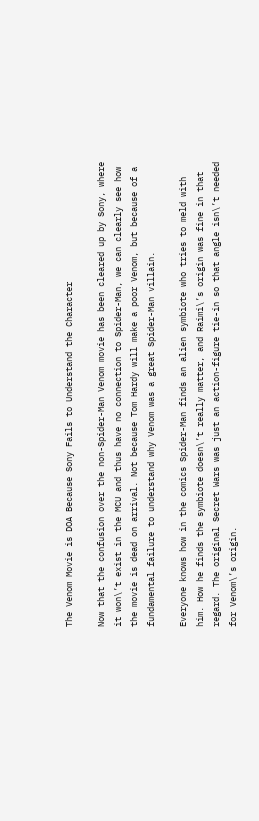The Venom Movie is DOA Because Sony Fails to Understand the Character

Now that the confusion over the non-Spider-Man Venom movie has been cleared up by Sony, where it won\’t exist in the MCU and thus have no connection to Spider-Man, we can clearly see how the movie is dead on arrival. Not because Tom Hardy will make a poor Venom, but because of a fundamental failure to understand why Venom was a great Spider-Man villain.

Everyone knows how in the comics Spider-Man finds an alien symbiote who tries to meld with him. How he finds the symbiote doesn\’t really matter, and Raimi\’s origin was fine in that regard. The original Secret Wars was just an action-figure tie-in so that angle isn\’t needed for Venom\’s origin.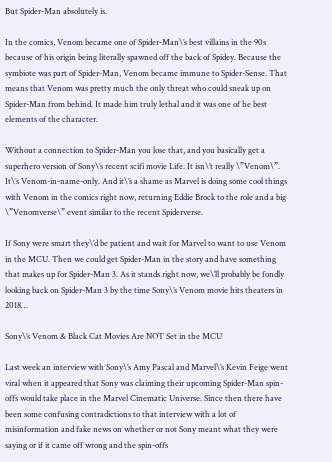But Spider-Man absolutely is.

In the comics, Venom became one of Spider-Man\’s best villains in the 90s because of his origin being literally spawned off the back of Spidey. Because the symbiote was part of Spider-Man, Venom became immune to Spider-Sense. That means that Venom was pretty much the only threat who could sneak up on Spider-Man from behind. It made him truly lethal and it was one of he best elements of the character.

Without a connection to Spider-Man you lose that, and you basically get a superhero version of Sony\’s recent scifi movie Life. It isn\’t really \”Venom\”. It\’s Venom-in-name-only. And it\’s a shame as Marvel is doing some cool things with Venom in the comics right now, returning Eddie Brock to the role and a big \”Venomverse\” event similar to the recent Spiderverse.

If Sony were smart they\’d be patient and wait for Marvel to want to use Venom in the MCU. Then we could get Spider-Man in the story and have something that makes up for Spider-Man 3. As it stands right now, we\’ll probably be fondly looking back on Spider-Man 3 by the time Sony\’s Venom movie hits theaters in 2018…

Sony\’s Venom & Black Cat Movies Are NOT Set in the MCU

Last week an interview with Sony\’s Amy Pascal and Marvel\’s Kevin Feige went viral when it appeared that Sony was claiming their upcoming Spider-Man spin-offs would take place in the Marvel Cinematic Universe. Since then there have been some confusing contradictions to that interview with a lot of misinformation and fake news on whether or not Sony meant what they were saying or if it came off wrong and the spin-offs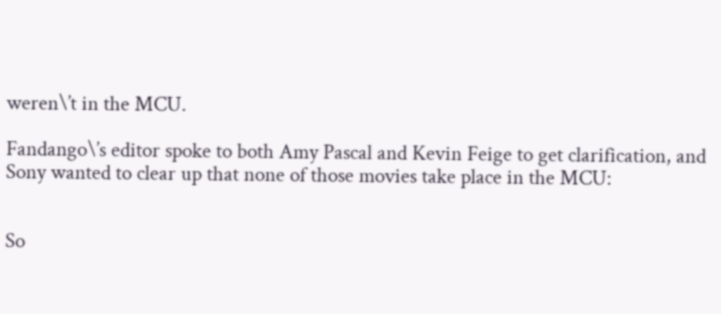weren\’t in the MCU.

Fandango\’s editor spoke to both Amy Pascal and Kevin Feige to get clarification, and Sony wanted to clear up that none of those movies take place in the MCU:


So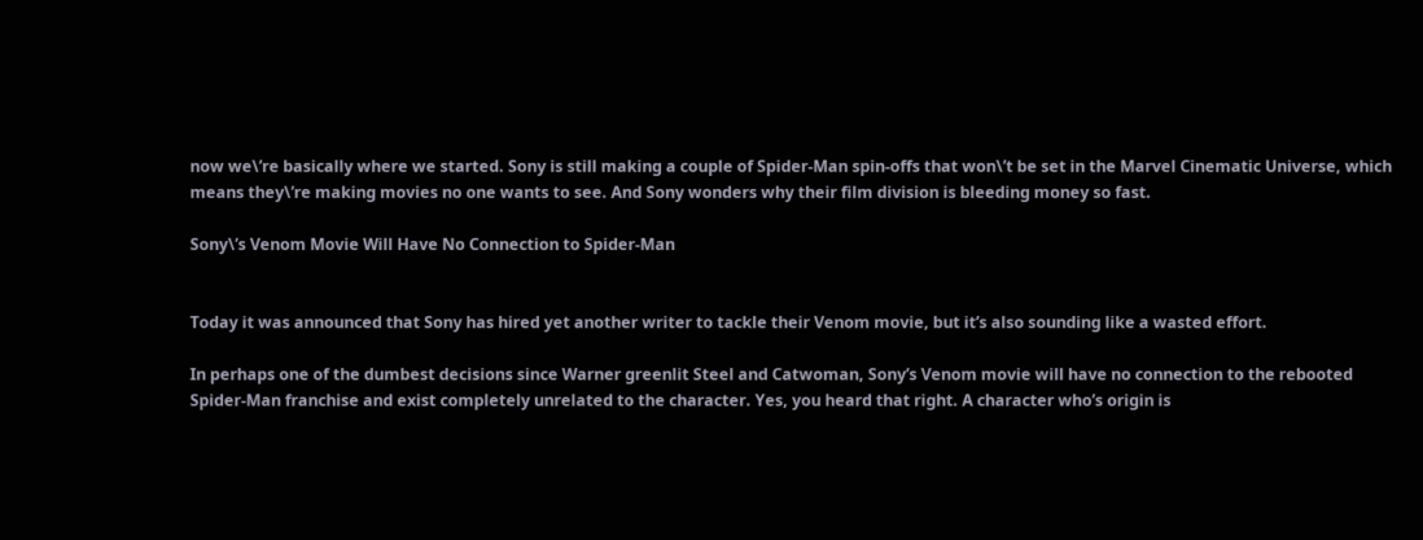now we\’re basically where we started. Sony is still making a couple of Spider-Man spin-offs that won\’t be set in the Marvel Cinematic Universe, which means they\’re making movies no one wants to see. And Sony wonders why their film division is bleeding money so fast.

Sony\’s Venom Movie Will Have No Connection to Spider-Man


Today it was announced that Sony has hired yet another writer to tackle their Venom movie, but it’s also sounding like a wasted effort.

In perhaps one of the dumbest decisions since Warner greenlit Steel and Catwoman, Sony’s Venom movie will have no connection to the rebooted Spider-Man franchise and exist completely unrelated to the character. Yes, you heard that right. A character who’s origin is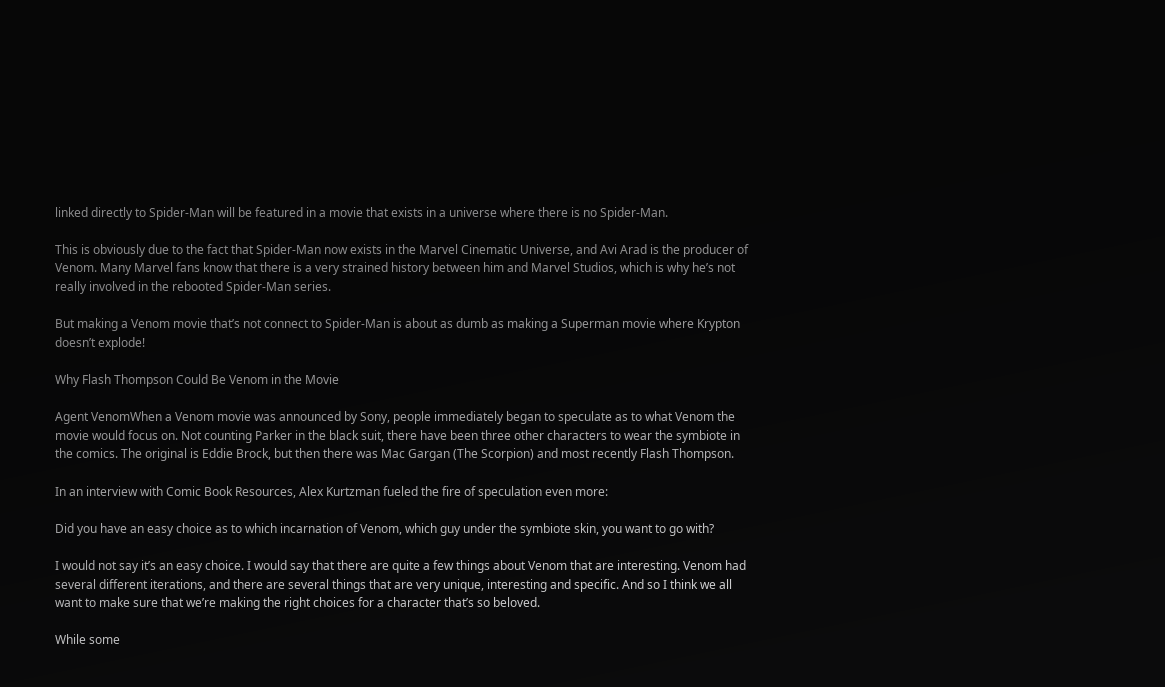linked directly to Spider-Man will be featured in a movie that exists in a universe where there is no Spider-Man.

This is obviously due to the fact that Spider-Man now exists in the Marvel Cinematic Universe, and Avi Arad is the producer of Venom. Many Marvel fans know that there is a very strained history between him and Marvel Studios, which is why he’s not really involved in the rebooted Spider-Man series.

But making a Venom movie that’s not connect to Spider-Man is about as dumb as making a Superman movie where Krypton doesn’t explode!

Why Flash Thompson Could Be Venom in the Movie

Agent VenomWhen a Venom movie was announced by Sony, people immediately began to speculate as to what Venom the movie would focus on. Not counting Parker in the black suit, there have been three other characters to wear the symbiote in the comics. The original is Eddie Brock, but then there was Mac Gargan (The Scorpion) and most recently Flash Thompson.

In an interview with Comic Book Resources, Alex Kurtzman fueled the fire of speculation even more:

Did you have an easy choice as to which incarnation of Venom, which guy under the symbiote skin, you want to go with?

I would not say it’s an easy choice. I would say that there are quite a few things about Venom that are interesting. Venom had several different iterations, and there are several things that are very unique, interesting and specific. And so I think we all want to make sure that we’re making the right choices for a character that’s so beloved.

While some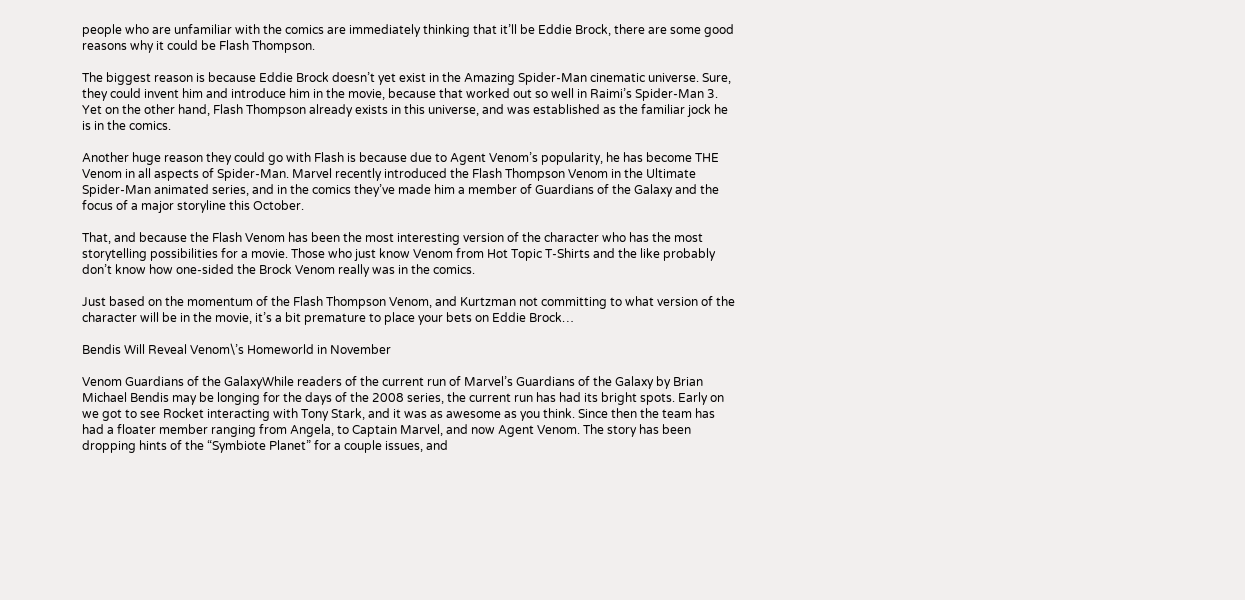people who are unfamiliar with the comics are immediately thinking that it’ll be Eddie Brock, there are some good reasons why it could be Flash Thompson.

The biggest reason is because Eddie Brock doesn’t yet exist in the Amazing Spider-Man cinematic universe. Sure, they could invent him and introduce him in the movie, because that worked out so well in Raimi’s Spider-Man 3. Yet on the other hand, Flash Thompson already exists in this universe, and was established as the familiar jock he is in the comics.

Another huge reason they could go with Flash is because due to Agent Venom’s popularity, he has become THE Venom in all aspects of Spider-Man. Marvel recently introduced the Flash Thompson Venom in the Ultimate Spider-Man animated series, and in the comics they’ve made him a member of Guardians of the Galaxy and the focus of a major storyline this October.

That, and because the Flash Venom has been the most interesting version of the character who has the most storytelling possibilities for a movie. Those who just know Venom from Hot Topic T-Shirts and the like probably don’t know how one-sided the Brock Venom really was in the comics.

Just based on the momentum of the Flash Thompson Venom, and Kurtzman not committing to what version of the character will be in the movie, it’s a bit premature to place your bets on Eddie Brock…

Bendis Will Reveal Venom\’s Homeworld in November

Venom Guardians of the GalaxyWhile readers of the current run of Marvel’s Guardians of the Galaxy by Brian Michael Bendis may be longing for the days of the 2008 series, the current run has had its bright spots. Early on we got to see Rocket interacting with Tony Stark, and it was as awesome as you think. Since then the team has had a floater member ranging from Angela, to Captain Marvel, and now Agent Venom. The story has been dropping hints of the “Symbiote Planet” for a couple issues, and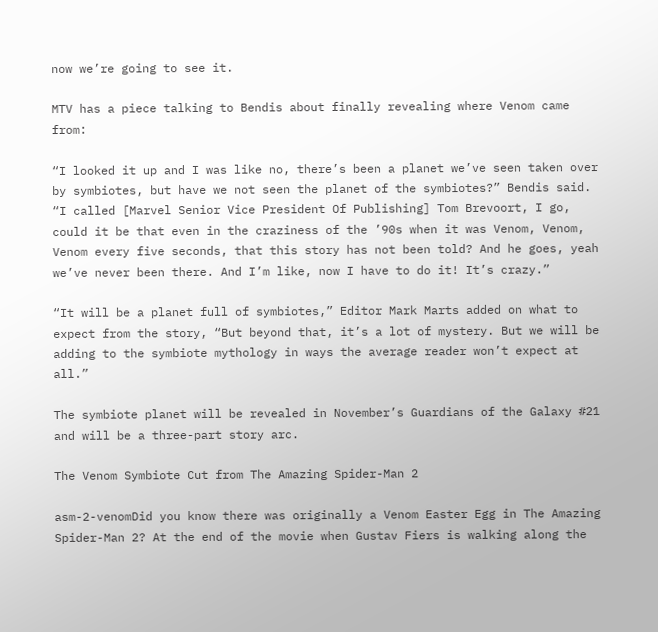now we’re going to see it.

MTV has a piece talking to Bendis about finally revealing where Venom came from:

“I looked it up and I was like no, there’s been a planet we’ve seen taken over by symbiotes, but have we not seen the planet of the symbiotes?” Bendis said. “I called [Marvel Senior Vice President Of Publishing] Tom Brevoort, I go, could it be that even in the craziness of the ’90s when it was Venom, Venom, Venom every five seconds, that this story has not been told? And he goes, yeah we’ve never been there. And I’m like, now I have to do it! It’s crazy.”

“It will be a planet full of symbiotes,” Editor Mark Marts added on what to expect from the story, “But beyond that, it’s a lot of mystery. But we will be adding to the symbiote mythology in ways the average reader won’t expect at all.”

The symbiote planet will be revealed in November’s Guardians of the Galaxy #21 and will be a three-part story arc.

The Venom Symbiote Cut from The Amazing Spider-Man 2

asm-2-venomDid you know there was originally a Venom Easter Egg in The Amazing Spider-Man 2? At the end of the movie when Gustav Fiers is walking along the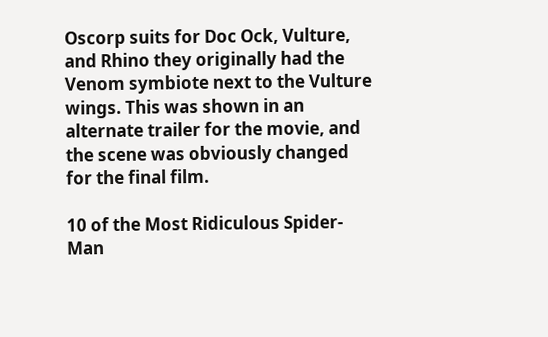Oscorp suits for Doc Ock, Vulture, and Rhino they originally had the Venom symbiote next to the Vulture wings. This was shown in an alternate trailer for the movie, and the scene was obviously changed for the final film.

10 of the Most Ridiculous Spider-Man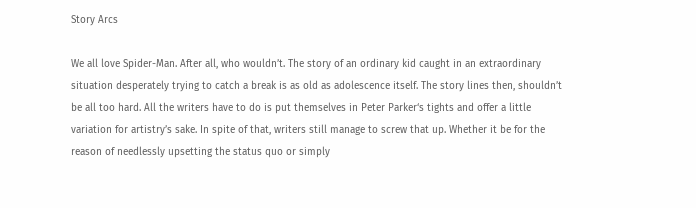Story Arcs

We all love Spider-Man. After all, who wouldn’t. The story of an ordinary kid caught in an extraordinary situation desperately trying to catch a break is as old as adolescence itself. The story lines then, shouldn’t be all too hard. All the writers have to do is put themselves in Peter Parker‘s tights and offer a little variation for artistry’s sake. In spite of that, writers still manage to screw that up. Whether it be for the reason of needlessly upsetting the status quo or simply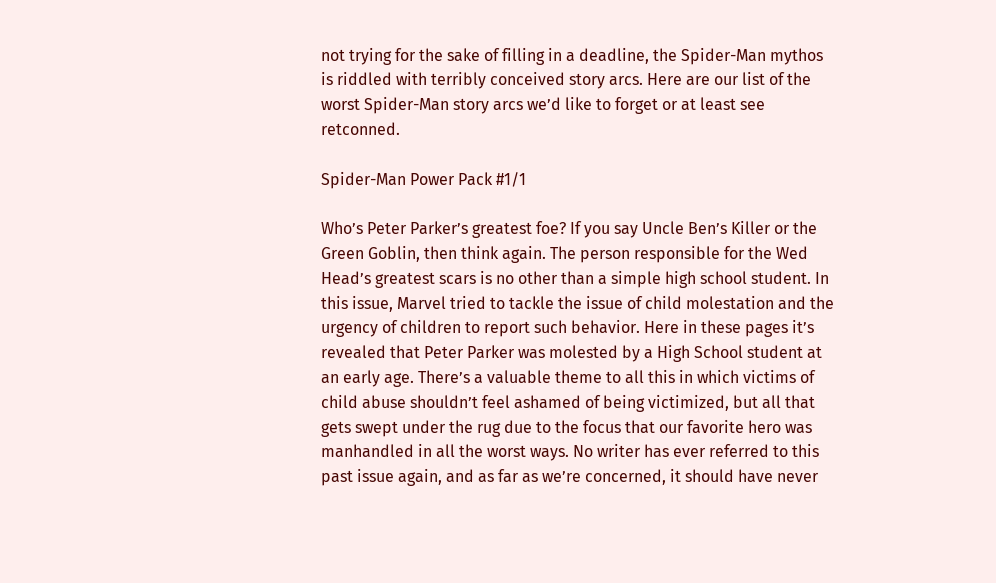not trying for the sake of filling in a deadline, the Spider-Man mythos is riddled with terribly conceived story arcs. Here are our list of the worst Spider-Man story arcs we’d like to forget or at least see retconned.

Spider-Man Power Pack #1/1

Who’s Peter Parker’s greatest foe? If you say Uncle Ben’s Killer or the Green Goblin, then think again. The person responsible for the Wed Head’s greatest scars is no other than a simple high school student. In this issue, Marvel tried to tackle the issue of child molestation and the urgency of children to report such behavior. Here in these pages it’s revealed that Peter Parker was molested by a High School student at an early age. There’s a valuable theme to all this in which victims of child abuse shouldn’t feel ashamed of being victimized, but all that gets swept under the rug due to the focus that our favorite hero was manhandled in all the worst ways. No writer has ever referred to this past issue again, and as far as we’re concerned, it should have never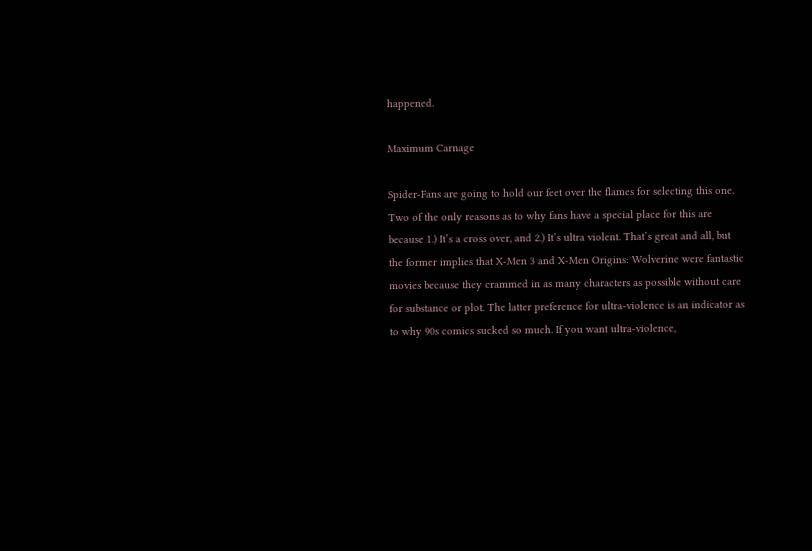happened.

Maximum Carnage

Spider-Fans are going to hold our feet over the flames for selecting this one. Two of the only reasons as to why fans have a special place for this are because 1.) It’s a cross over, and 2.) It’s ultra violent. That’s great and all, but the former implies that X-Men 3 and X-Men Origins: Wolverine were fantastic movies because they crammed in as many characters as possible without care for substance or plot. The latter preference for ultra-violence is an indicator as to why 90s comics sucked so much. If you want ultra-violence,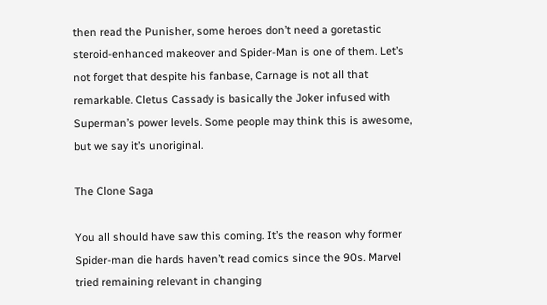then read the Punisher, some heroes don’t need a goretastic steroid-enhanced makeover and Spider-Man is one of them. Let’s not forget that despite his fanbase, Carnage is not all that remarkable. Cletus Cassady is basically the Joker infused with Superman’s power levels. Some people may think this is awesome, but we say it’s unoriginal.

The Clone Saga

You all should have saw this coming. It’s the reason why former Spider-man die hards haven’t read comics since the 90s. Marvel tried remaining relevant in changing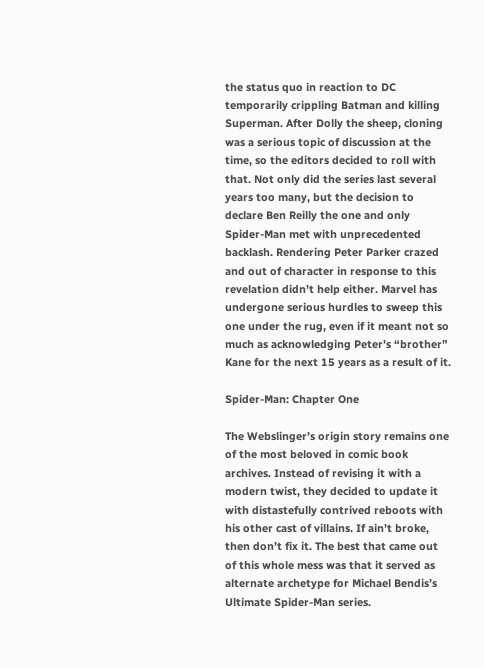the status quo in reaction to DC temporarily crippling Batman and killing Superman. After Dolly the sheep, cloning was a serious topic of discussion at the time, so the editors decided to roll with that. Not only did the series last several years too many, but the decision to declare Ben Reilly the one and only Spider-Man met with unprecedented backlash. Rendering Peter Parker crazed and out of character in response to this revelation didn’t help either. Marvel has undergone serious hurdles to sweep this one under the rug, even if it meant not so much as acknowledging Peter’s “brother” Kane for the next 15 years as a result of it.

Spider-Man: Chapter One

The Webslinger’s origin story remains one of the most beloved in comic book archives. Instead of revising it with a modern twist, they decided to update it with distastefully contrived reboots with his other cast of villains. If ain’t broke, then don’t fix it. The best that came out of this whole mess was that it served as alternate archetype for Michael Bendis’s Ultimate Spider-Man series.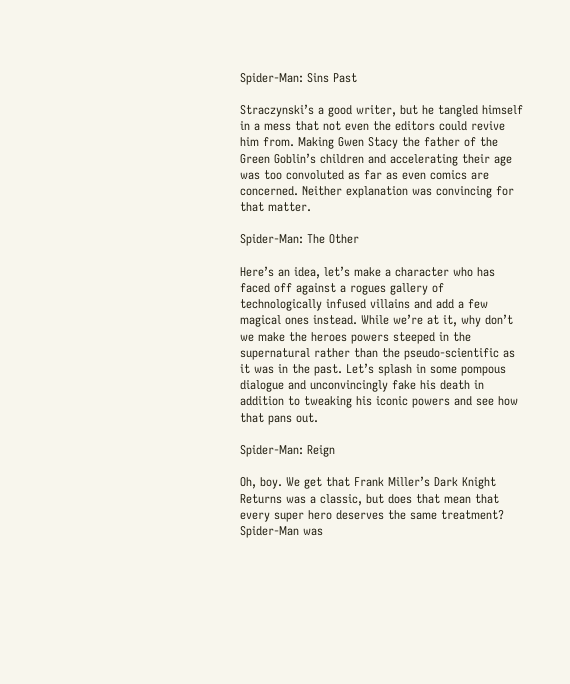Spider-Man: Sins Past

Straczynski’s a good writer, but he tangled himself in a mess that not even the editors could revive him from. Making Gwen Stacy the father of the Green Goblin’s children and accelerating their age was too convoluted as far as even comics are concerned. Neither explanation was convincing for that matter.

Spider-Man: The Other

Here’s an idea, let’s make a character who has faced off against a rogues gallery of technologically infused villains and add a few magical ones instead. While we’re at it, why don’t we make the heroes powers steeped in the supernatural rather than the pseudo-scientific as it was in the past. Let’s splash in some pompous dialogue and unconvincingly fake his death in addition to tweaking his iconic powers and see how that pans out.

Spider-Man: Reign

Oh, boy. We get that Frank Miller’s Dark Knight Returns was a classic, but does that mean that every super hero deserves the same treatment? Spider-Man was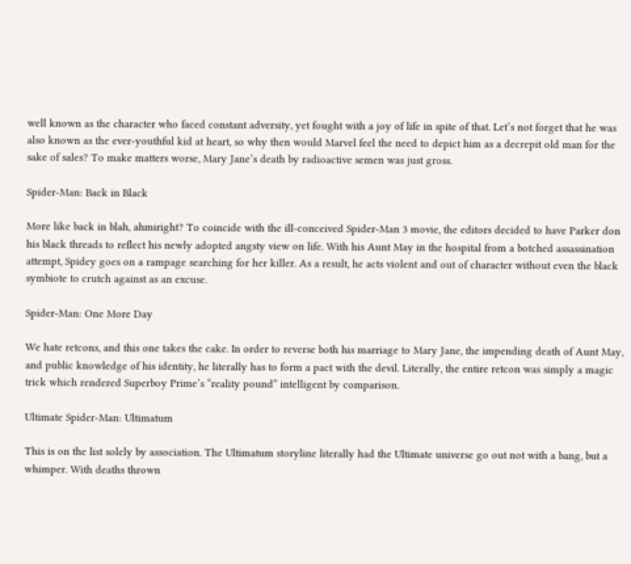well known as the character who faced constant adversity, yet fought with a joy of life in spite of that. Let’s not forget that he was also known as the ever-youthful kid at heart, so why then would Marvel feel the need to depict him as a decrepit old man for the sake of sales? To make matters worse, Mary Jane’s death by radioactive semen was just gross.

Spider-Man: Back in Black

More like back in blah, ahmiright? To coincide with the ill-conceived Spider-Man 3 movie, the editors decided to have Parker don his black threads to reflect his newly adopted angsty view on life. With his Aunt May in the hospital from a botched assassination attempt, Spidey goes on a rampage searching for her killer. As a result, he acts violent and out of character without even the black symbiote to crutch against as an excuse.

Spider-Man: One More Day

We hate retcons, and this one takes the cake. In order to reverse both his marriage to Mary Jane, the impending death of Aunt May, and public knowledge of his identity, he literally has to form a pact with the devil. Literally, the entire retcon was simply a magic trick which rendered Superboy Prime’s “reality pound” intelligent by comparison.

Ultimate Spider-Man: Ultimatum

This is on the list solely by association. The Ultimatum storyline literally had the Ultimate universe go out not with a bang, but a whimper. With deaths thrown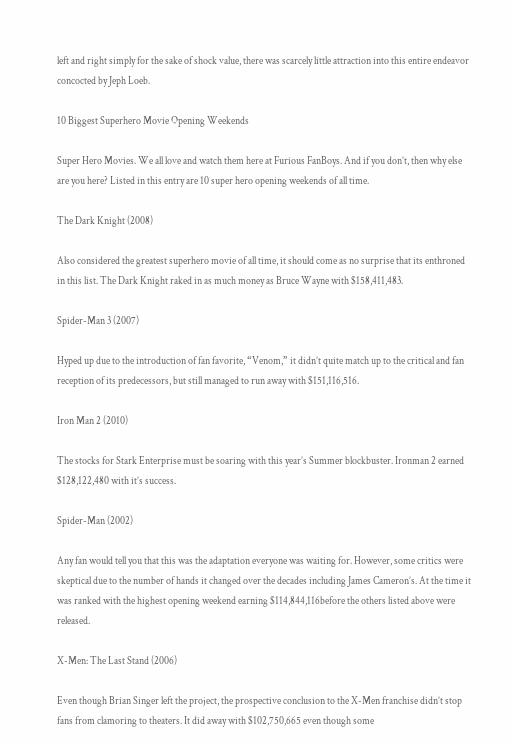left and right simply for the sake of shock value, there was scarcely little attraction into this entire endeavor concocted by Jeph Loeb.

10 Biggest Superhero Movie Opening Weekends

Super Hero Movies. We all love and watch them here at Furious FanBoys. And if you don’t, then why else are you here? Listed in this entry are 10 super hero opening weekends of all time.

The Dark Knight (2008)

Also considered the greatest superhero movie of all time, it should come as no surprise that its enthroned in this list. The Dark Knight raked in as much money as Bruce Wayne with $158,411,483.

Spider-Man 3 (2007)

Hyped up due to the introduction of fan favorite, “Venom,” it didn’t quite match up to the critical and fan reception of its predecessors, but still managed to run away with $151,116,516.

Iron Man 2 (2010)

The stocks for Stark Enterprise must be soaring with this year’s Summer blockbuster. Ironman 2 earned $128,122,480 with it’s success.

Spider-Man (2002)

Any fan would tell you that this was the adaptation everyone was waiting for. However, some critics were skeptical due to the number of hands it changed over the decades including James Cameron’s. At the time it was ranked with the highest opening weekend earning $114,844,116before the others listed above were released.

X-Men: The Last Stand (2006)

Even though Brian Singer left the project, the prospective conclusion to the X-Men franchise didn’t stop fans from clamoring to theaters. It did away with $102,750,665 even though some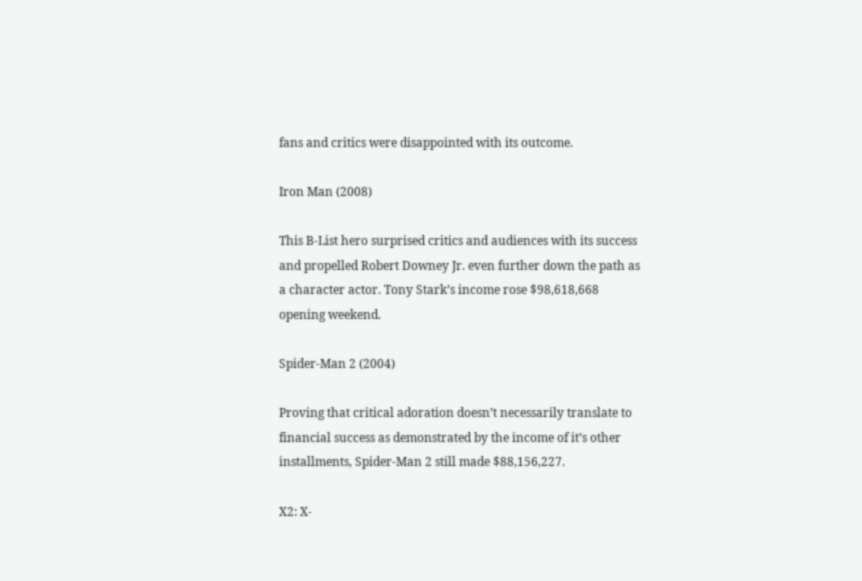fans and critics were disappointed with its outcome.

Iron Man (2008)

This B-List hero surprised critics and audiences with its success and propelled Robert Downey Jr. even further down the path as a character actor. Tony Stark’s income rose $98,618,668 opening weekend.

Spider-Man 2 (2004)

Proving that critical adoration doesn’t necessarily translate to financial success as demonstrated by the income of it’s other installments, Spider-Man 2 still made $88,156,227.

X2: X-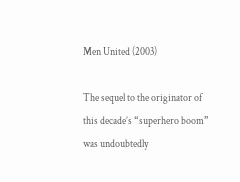Men United (2003)

The sequel to the originator of this decade’s “superhero boom” was undoubtedly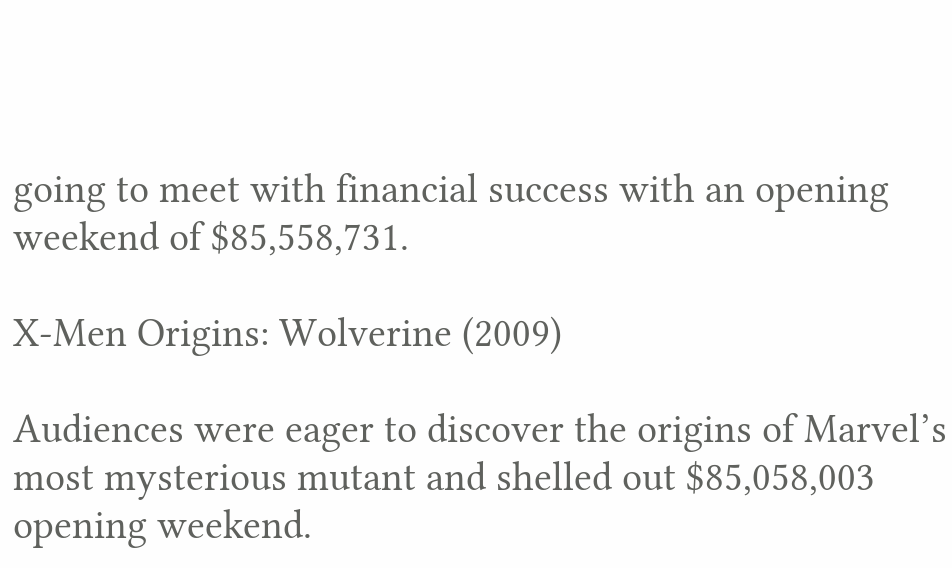going to meet with financial success with an opening weekend of $85,558,731.

X-Men Origins: Wolverine (2009)

Audiences were eager to discover the origins of Marvel’s most mysterious mutant and shelled out $85,058,003 opening weekend.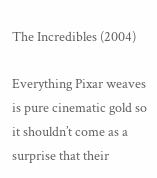The Incredibles (2004)

Everything Pixar weaves is pure cinematic gold so it shouldn’t come as a surprise that their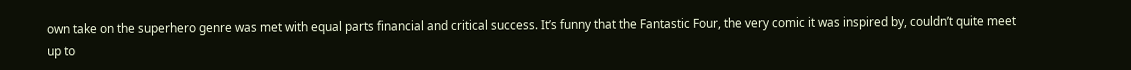own take on the superhero genre was met with equal parts financial and critical success. It’s funny that the Fantastic Four, the very comic it was inspired by, couldn’t quite meet up to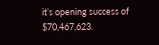it’s opening success of $70,467,623.